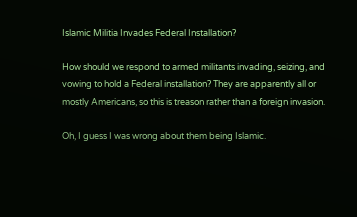Islamic Militia Invades Federal Installation?

How should we respond to armed militants invading, seizing, and vowing to hold a Federal installation? They are apparently all or mostly Americans, so this is treason rather than a foreign invasion.

Oh, I guess I was wrong about them being Islamic.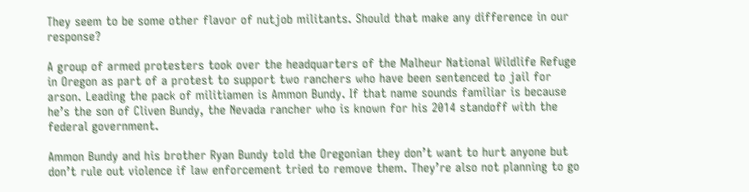They seem to be some other flavor of nutjob militants. Should that make any difference in our response?

A group of armed protesters took over the headquarters of the Malheur National Wildlife Refuge in Oregon as part of a protest to support two ranchers who have been sentenced to jail for arson. Leading the pack of militiamen is Ammon Bundy. If that name sounds familiar is because he’s the son of Cliven Bundy, the Nevada rancher who is known for his 2014 standoff with the federal government.

Ammon Bundy and his brother Ryan Bundy told the Oregonian they don’t want to hurt anyone but don’t rule out violence if law enforcement tried to remove them. They’re also not planning to go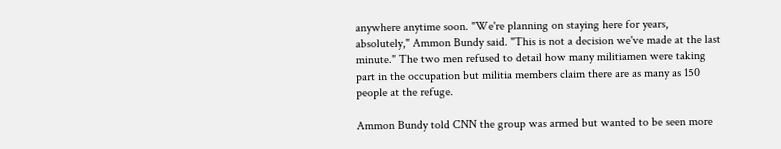anywhere anytime soon. "We're planning on staying here for years, absolutely," Ammon Bundy said. "This is not a decision we've made at the last minute." The two men refused to detail how many militiamen were taking part in the occupation but militia members claim there are as many as 150 people at the refuge.

Ammon Bundy told CNN the group was armed but wanted to be seen more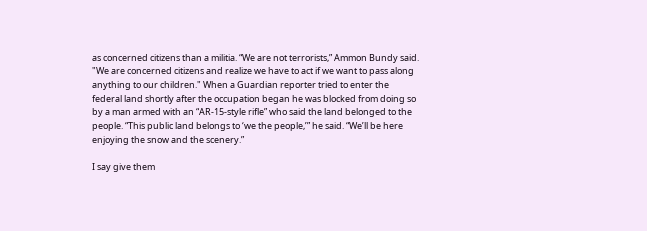as concerned citizens than a militia. “We are not terrorists,” Ammon Bundy said. "We are concerned citizens and realize we have to act if we want to pass along anything to our children." When a Guardian reporter tried to enter the federal land shortly after the occupation began he was blocked from doing so by a man armed with an “AR-15-style rifle” who said the land belonged to the people. “This public land belongs to ‘we the people,’” he said. “We’ll be here enjoying the snow and the scenery.”

I say give them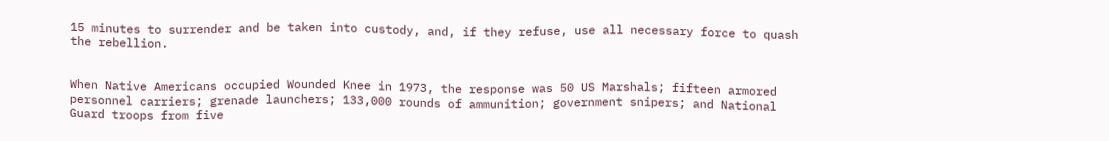15 minutes to surrender and be taken into custody, and, if they refuse, use all necessary force to quash the rebellion.


When Native Americans occupied Wounded Knee in 1973, the response was 50 US Marshals; fifteen armored personnel carriers; grenade launchers; 133,000 rounds of ammunition; government snipers; and National Guard troops from five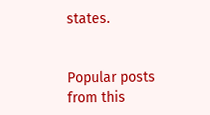states.


Popular posts from this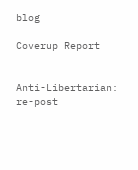blog

Coverup Report


Anti-Libertarian: re-post